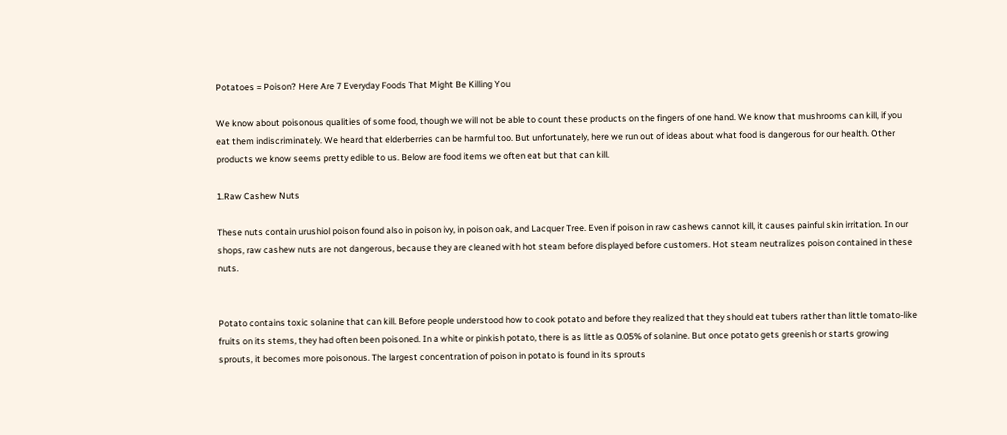Potatoes = Poison? Here Are 7 Everyday Foods That Might Be Killing You

We know about poisonous qualities of some food, though we will not be able to count these products on the fingers of one hand. We know that mushrooms can kill, if you eat them indiscriminately. We heard that elderberries can be harmful too. But unfortunately, here we run out of ideas about what food is dangerous for our health. Other products we know seems pretty edible to us. Below are food items we often eat but that can kill.

1.Raw Cashew Nuts

These nuts contain urushiol poison found also in poison ivy, in poison oak, and Lacquer Tree. Even if poison in raw cashews cannot kill, it causes painful skin irritation. In our shops, raw cashew nuts are not dangerous, because they are cleaned with hot steam before displayed before customers. Hot steam neutralizes poison contained in these nuts.


Potato contains toxic solanine that can kill. Before people understood how to cook potato and before they realized that they should eat tubers rather than little tomato-like fruits on its stems, they had often been poisoned. In a white or pinkish potato, there is as little as 0.05% of solanine. But once potato gets greenish or starts growing sprouts, it becomes more poisonous. The largest concentration of poison in potato is found in its sprouts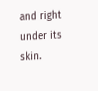and right under its skin.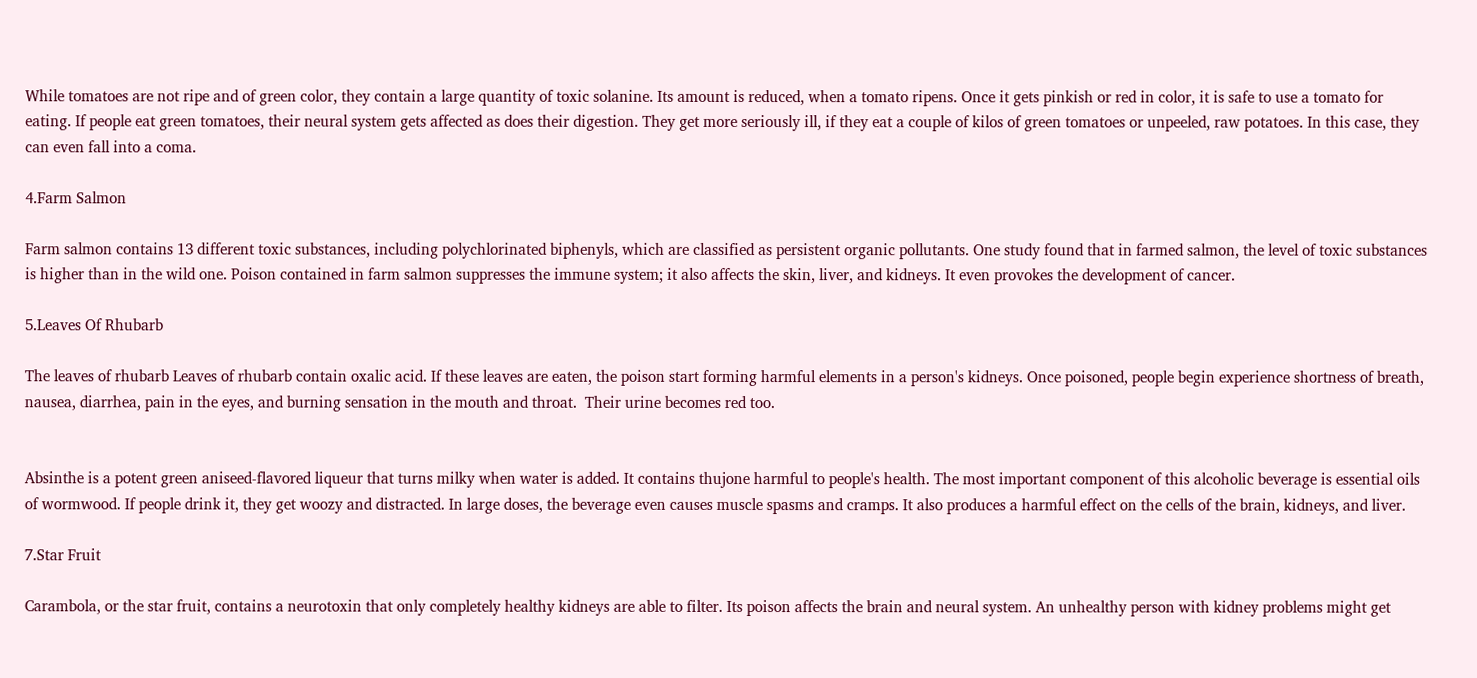While tomatoes are not ripe and of green color, they contain a large quantity of toxic solanine. Its amount is reduced, when a tomato ripens. Once it gets pinkish or red in color, it is safe to use a tomato for eating. If people eat green tomatoes, their neural system gets affected as does their digestion. They get more seriously ill, if they eat a couple of kilos of green tomatoes or unpeeled, raw potatoes. In this case, they can even fall into a coma.

4.Farm Salmon

Farm salmon contains 13 different toxic substances, including polychlorinated biphenyls, which are classified as persistent organic pollutants. One study found that in farmed salmon, the level of toxic substances is higher than in the wild one. Poison contained in farm salmon suppresses the immune system; it also affects the skin, liver, and kidneys. It even provokes the development of cancer.

5.Leaves Of Rhubarb

The leaves of rhubarb Leaves of rhubarb contain oxalic acid. If these leaves are eaten, the poison start forming harmful elements in a person's kidneys. Once poisoned, people begin experience shortness of breath, nausea, diarrhea, pain in the eyes, and burning sensation in the mouth and throat.  Their urine becomes red too.


Absinthe is a potent green aniseed-flavored liqueur that turns milky when water is added. It contains thujone harmful to people's health. The most important component of this alcoholic beverage is essential oils of wormwood. If people drink it, they get woozy and distracted. In large doses, the beverage even causes muscle spasms and cramps. It also produces a harmful effect on the cells of the brain, kidneys, and liver.

7.Star Fruit

Carambola, or the star fruit, contains a neurotoxin that only completely healthy kidneys are able to filter. Its poison affects the brain and neural system. An unhealthy person with kidney problems might get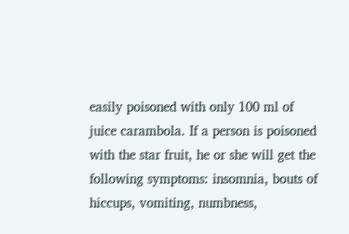easily poisoned with only 100 ml of juice carambola. If a person is poisoned with the star fruit, he or she will get the following symptoms: insomnia, bouts of hiccups, vomiting, numbness,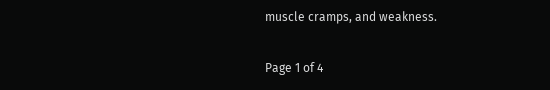muscle cramps, and weakness.

Page 1 of 4